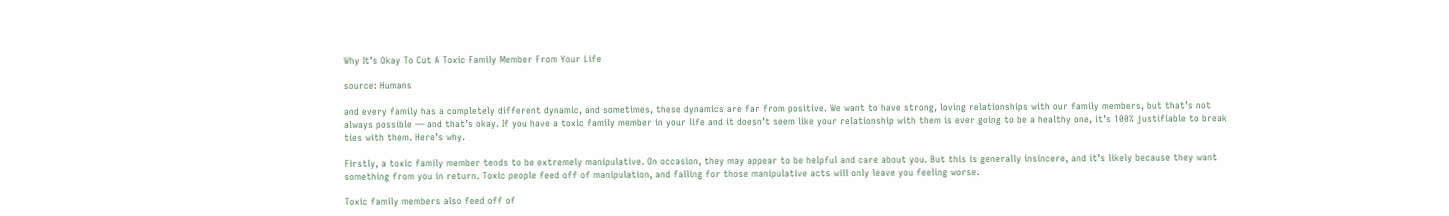Why It’s Okay To Cut A Toxic Family Member From Your Life

source: Humans

and every family has a completely different dynamic, and sometimes, these dynamics are far from positive. We want to have strong, loving relationships with our family members, but that’s not always possible — and that’s okay. If you have a toxic family member in your life and it doesn’t seem like your relationship with them is ever going to be a healthy one, it’s 100% justifiable to break ties with them. Here’s why.

Firstly, a toxic family member tends to be extremely manipulative. On occasion, they may appear to be helpful and care about you. But this is generally insincere, and it’s likely because they want something from you in return. Toxic people feed off of manipulation, and falling for those manipulative acts will only leave you feeling worse.

Toxic family members also feed off of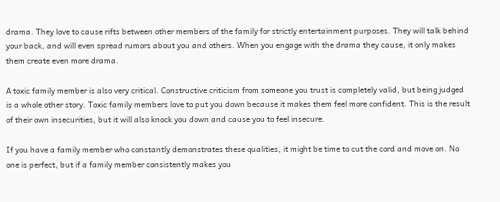drama. They love to cause rifts between other members of the family for strictly entertainment purposes. They will talk behind your back, and will even spread rumors about you and others. When you engage with the drama they cause, it only makes them create even more drama.

A toxic family member is also very critical. Constructive criticism from someone you trust is completely valid, but being judged is a whole other story. Toxic family members love to put you down because it makes them feel more confident. This is the result of their own insecurities, but it will also knock you down and cause you to feel insecure.

If you have a family member who constantly demonstrates these qualities, it might be time to cut the cord and move on. No one is perfect, but if a family member consistently makes you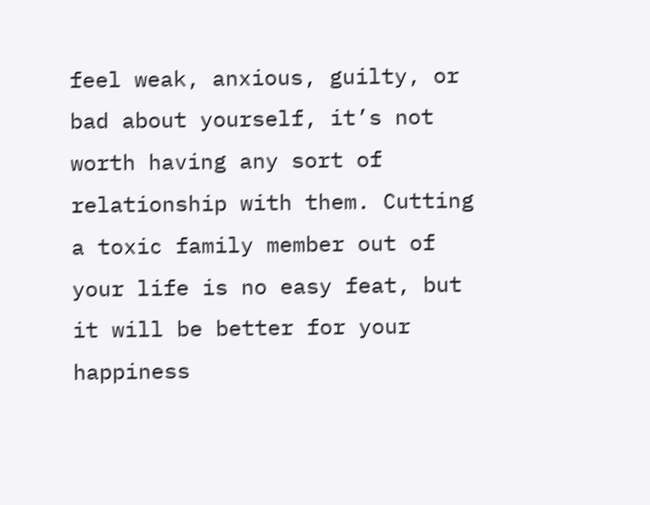feel weak, anxious, guilty, or bad about yourself, it’s not worth having any sort of relationship with them. Cutting a toxic family member out of your life is no easy feat, but it will be better for your happiness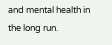and mental health in the long run.